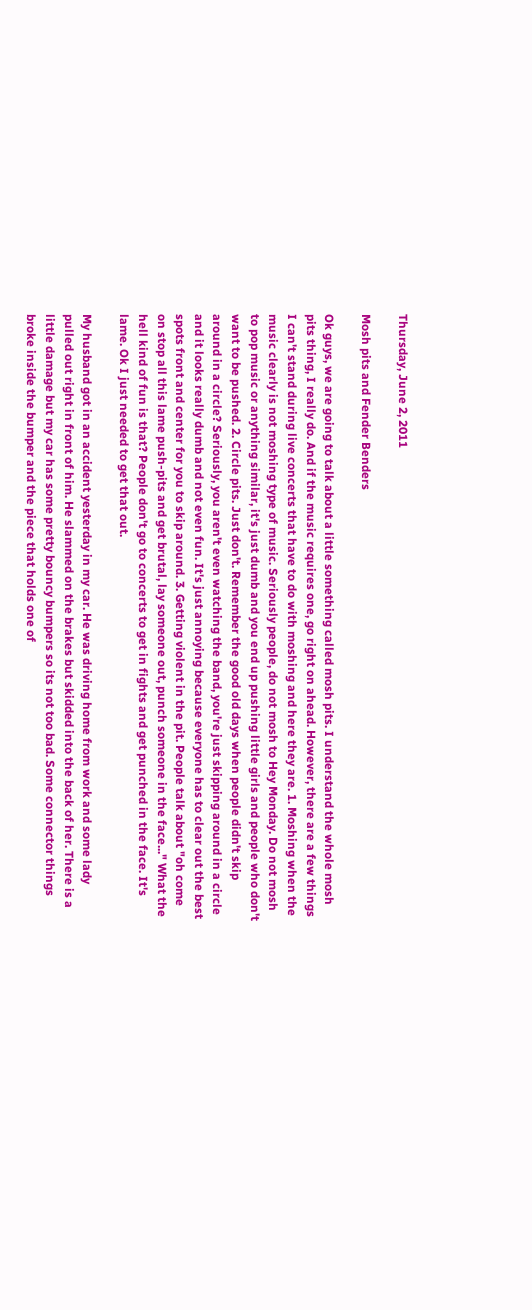Thursday, June 2, 2011

Mosh pits and Fender Benders

Ok guys, we are going to talk about a little something called mosh pits. I understand the whole mosh pits thing, I really do. And if the music requires one, go right on ahead. However, there are a few things I can't stand during live concerts that have to do with moshing and here they are. 1. Moshing when the music clearly is not moshing type of music. Seriously people, do not mosh to Hey Monday. Do not mosh to pop music or anything similar, it's just dumb and you end up pushing little girls and people who don't want to be pushed. 2. Circle pits. Just don't. Remember the good old days when people didn't skip around in a circle? Seriously, you aren't even watching the band, you're just skipping around in a circle and it looks really dumb and not even fun. It's just annoying because everyone has to clear out the best spots front and center for you to skip around. 3. Getting violent in the pit. People talk about "oh come on stop all this lame push-pits and get brutal, lay someone out, punch someone in the face..." What the hell kind of fun is that? People don't go to concerts to get in fights and get punched in the face. It's lame. Ok I just needed to get that out.

My husband got in an accident yesterday in my car. He was driving home from work and some lady pulled out right in front of him. He slammed on the brakes but skidded into the back of her. There is a little damage but my car has some pretty bouncy bumpers so its not too bad. Some connector things broke inside the bumper and the piece that holds one of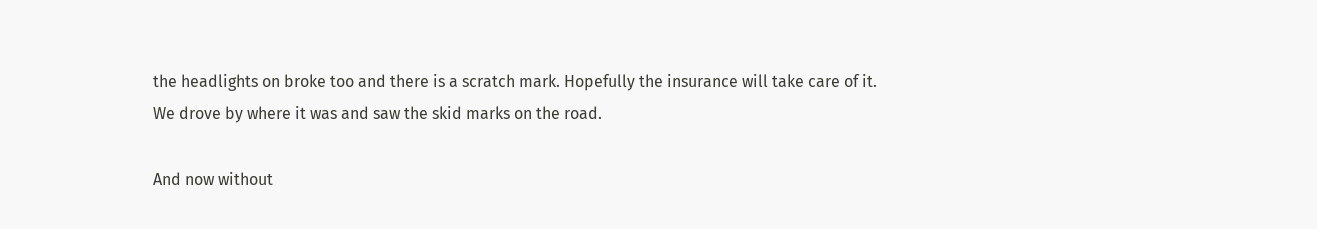the headlights on broke too and there is a scratch mark. Hopefully the insurance will take care of it. We drove by where it was and saw the skid marks on the road.

And now without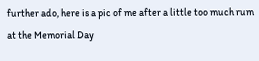further ado, here is a pic of me after a little too much rum at the Memorial Day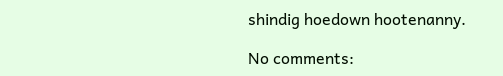shindig hoedown hootenanny.

No comments: